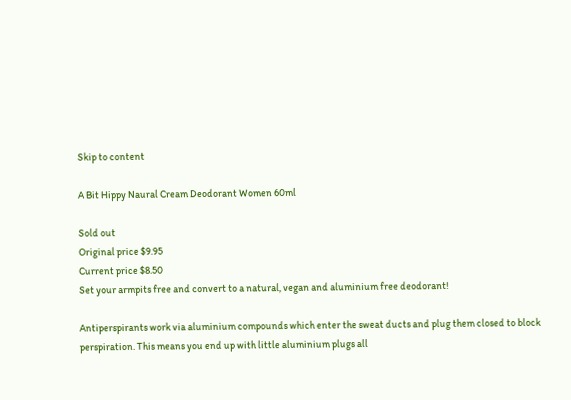Skip to content

A Bit Hippy Naural Cream Deodorant Women 60ml

Sold out
Original price $9.95
Current price $8.50
Set your armpits free and convert to a natural, vegan and aluminium free deodorant!

Antiperspirants work via aluminium compounds which enter the sweat ducts and plug them closed to block perspiration. This means you end up with little aluminium plugs all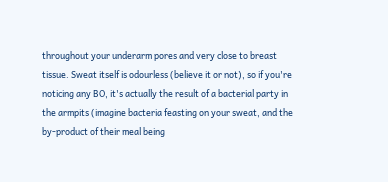throughout your underarm pores and very close to breast tissue. Sweat itself is odourless (believe it or not), so if you're noticing any BO, it's actually the result of a bacterial party in the armpits (imagine bacteria feasting on your sweat, and the by-product of their meal being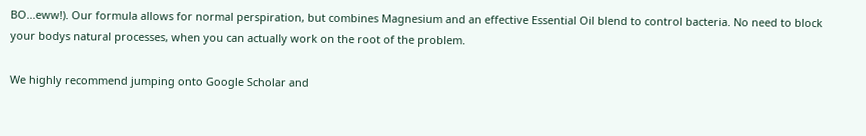BO...eww!). Our formula allows for normal perspiration, but combines Magnesium and an effective Essential Oil blend to control bacteria. No need to block your bodys natural processes, when you can actually work on the root of the problem.

We highly recommend jumping onto Google Scholar and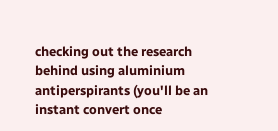checking out the research behind using aluminium antiperspirants (you'll be an instant convert once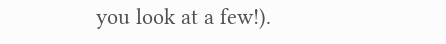you look at a few!).